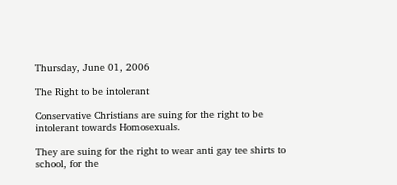Thursday, June 01, 2006

The Right to be intolerant

Conservative Christians are suing for the right to be intolerant towards Homosexuals.

They are suing for the right to wear anti gay tee shirts to school, for the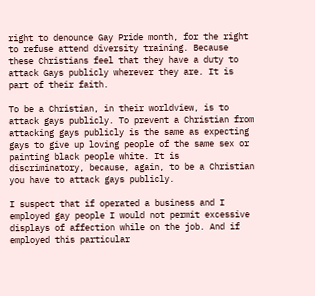right to denounce Gay Pride month, for the right to refuse attend diversity training. Because these Christians feel that they have a duty to attack Gays publicly wherever they are. It is part of their faith.

To be a Christian, in their worldview, is to attack gays publicly. To prevent a Christian from attacking gays publicly is the same as expecting gays to give up loving people of the same sex or painting black people white. It is discriminatory, because, again, to be a Christian you have to attack gays publicly.

I suspect that if operated a business and I employed gay people I would not permit excessive displays of affection while on the job. And if employed this particular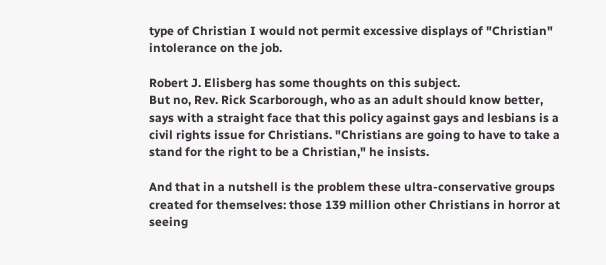type of Christian I would not permit excessive displays of "Christian" intolerance on the job.

Robert J. Elisberg has some thoughts on this subject.
But no, Rev. Rick Scarborough, who as an adult should know better, says with a straight face that this policy against gays and lesbians is a civil rights issue for Christians. "Christians are going to have to take a stand for the right to be a Christian," he insists.

And that in a nutshell is the problem these ultra-conservative groups created for themselves: those 139 million other Christians in horror at seeing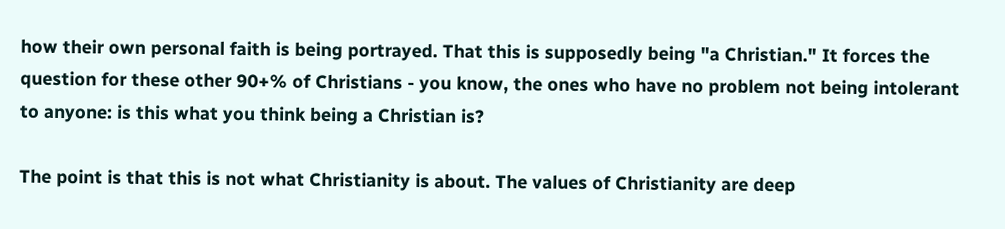how their own personal faith is being portrayed. That this is supposedly being "a Christian." It forces the question for these other 90+% of Christians - you know, the ones who have no problem not being intolerant to anyone: is this what you think being a Christian is?

The point is that this is not what Christianity is about. The values of Christianity are deep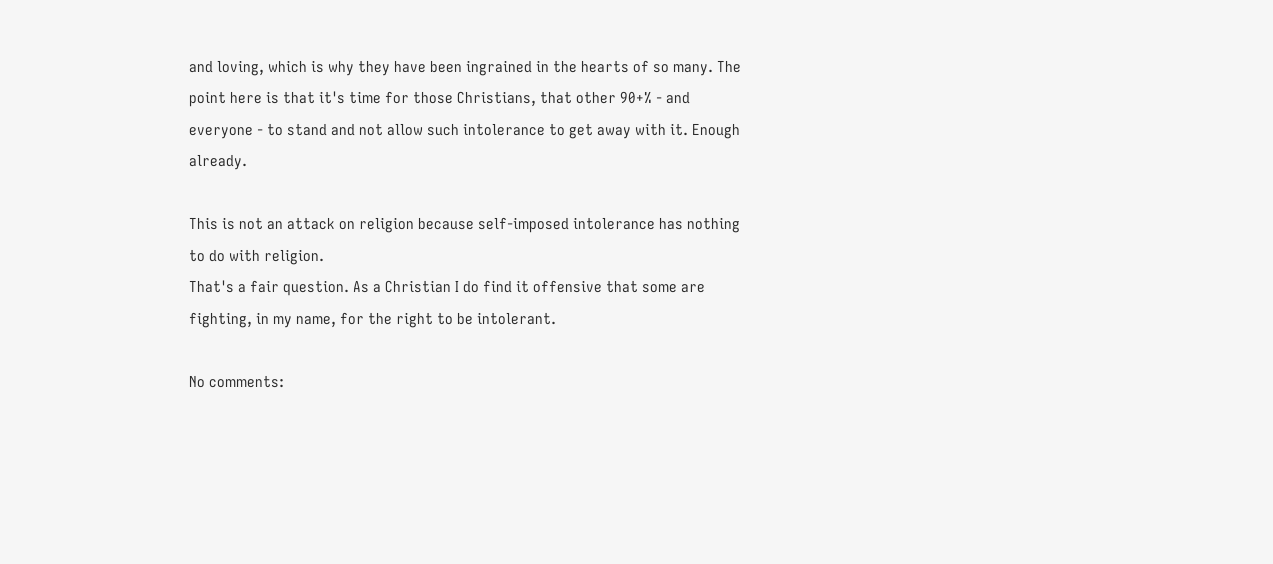and loving, which is why they have been ingrained in the hearts of so many. The point here is that it's time for those Christians, that other 90+% - and everyone - to stand and not allow such intolerance to get away with it. Enough already.

This is not an attack on religion because self-imposed intolerance has nothing to do with religion.
That's a fair question. As a Christian I do find it offensive that some are fighting, in my name, for the right to be intolerant.

No comments: